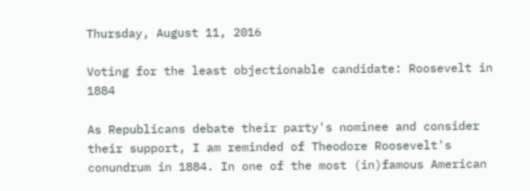Thursday, August 11, 2016

Voting for the least objectionable candidate: Roosevelt in 1884

As Republicans debate their party's nominee and consider their support, I am reminded of Theodore Roosevelt's conundrum in 1884. In one of the most (in)famous American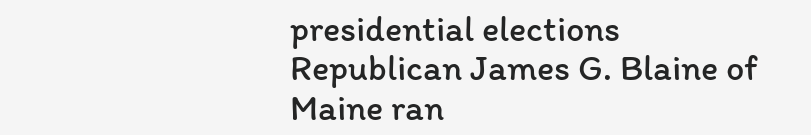presidential elections Republican James G. Blaine of Maine ran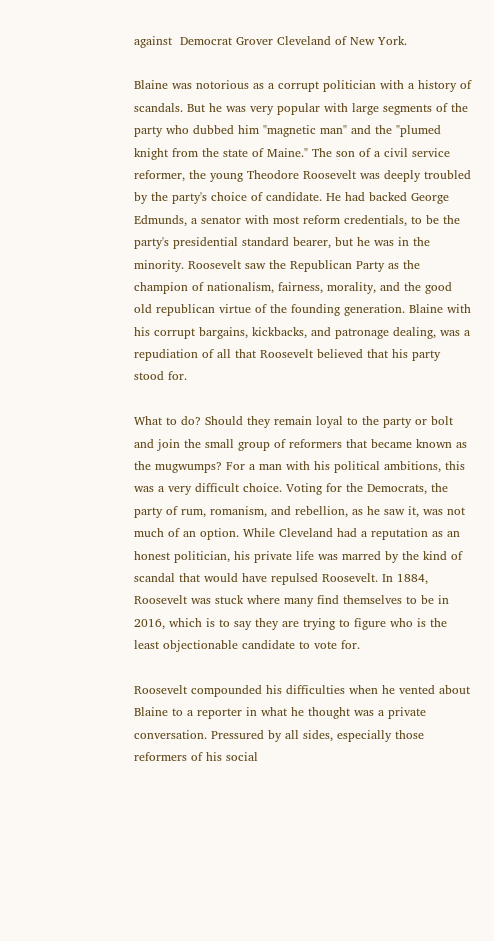against  Democrat Grover Cleveland of New York.

Blaine was notorious as a corrupt politician with a history of scandals. But he was very popular with large segments of the party who dubbed him "magnetic man" and the "plumed knight from the state of Maine." The son of a civil service reformer, the young Theodore Roosevelt was deeply troubled by the party's choice of candidate. He had backed George Edmunds, a senator with most reform credentials, to be the party's presidential standard bearer, but he was in the minority. Roosevelt saw the Republican Party as the champion of nationalism, fairness, morality, and the good old republican virtue of the founding generation. Blaine with his corrupt bargains, kickbacks, and patronage dealing, was a repudiation of all that Roosevelt believed that his party stood for.

What to do? Should they remain loyal to the party or bolt and join the small group of reformers that became known as the mugwumps? For a man with his political ambitions, this was a very difficult choice. Voting for the Democrats, the party of rum, romanism, and rebellion, as he saw it, was not much of an option. While Cleveland had a reputation as an honest politician, his private life was marred by the kind of scandal that would have repulsed Roosevelt. In 1884, Roosevelt was stuck where many find themselves to be in 2016, which is to say they are trying to figure who is the least objectionable candidate to vote for.

Roosevelt compounded his difficulties when he vented about Blaine to a reporter in what he thought was a private conversation. Pressured by all sides, especially those reformers of his social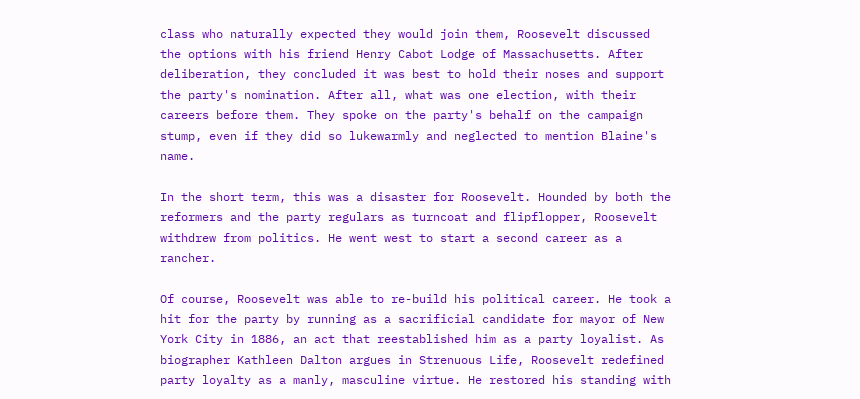class who naturally expected they would join them, Roosevelt discussed the options with his friend Henry Cabot Lodge of Massachusetts. After deliberation, they concluded it was best to hold their noses and support the party's nomination. After all, what was one election, with their careers before them. They spoke on the party's behalf on the campaign stump, even if they did so lukewarmly and neglected to mention Blaine's name.

In the short term, this was a disaster for Roosevelt. Hounded by both the reformers and the party regulars as turncoat and flipflopper, Roosevelt withdrew from politics. He went west to start a second career as a rancher.

Of course, Roosevelt was able to re-build his political career. He took a hit for the party by running as a sacrificial candidate for mayor of New York City in 1886, an act that reestablished him as a party loyalist. As biographer Kathleen Dalton argues in Strenuous Life, Roosevelt redefined party loyalty as a manly, masculine virtue. He restored his standing with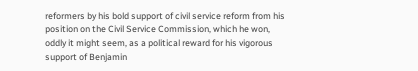reformers by his bold support of civil service reform from his position on the Civil Service Commission, which he won, oddly it might seem, as a political reward for his vigorous support of Benjamin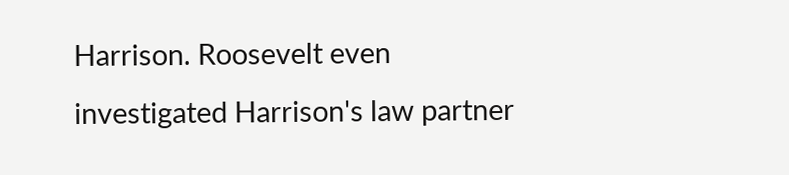Harrison. Roosevelt even investigated Harrison's law partner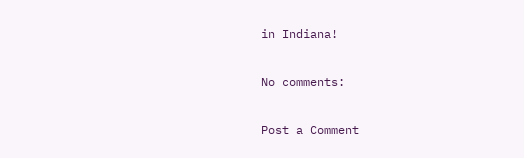in Indiana!

No comments:

Post a Comment